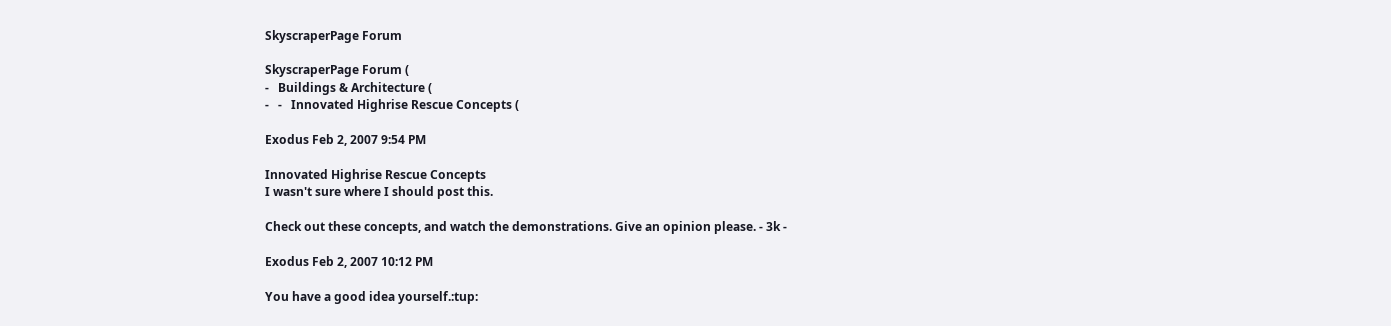SkyscraperPage Forum

SkyscraperPage Forum (
-   Buildings & Architecture (
-   -   Innovated Highrise Rescue Concepts (

Exodus Feb 2, 2007 9:54 PM

Innovated Highrise Rescue Concepts
I wasn't sure where I should post this.

Check out these concepts, and watch the demonstrations. Give an opinion please. - 3k -

Exodus Feb 2, 2007 10:12 PM

You have a good idea yourself.:tup: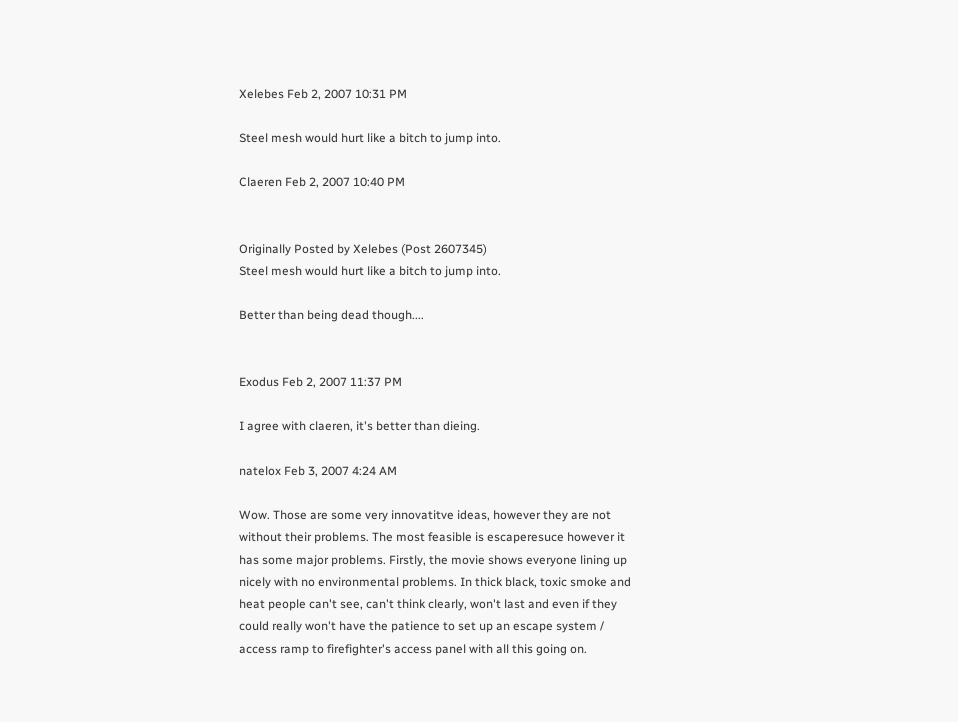Xelebes Feb 2, 2007 10:31 PM

Steel mesh would hurt like a bitch to jump into.

Claeren Feb 2, 2007 10:40 PM


Originally Posted by Xelebes (Post 2607345)
Steel mesh would hurt like a bitch to jump into.

Better than being dead though....


Exodus Feb 2, 2007 11:37 PM

I agree with claeren, it's better than dieing.

natelox Feb 3, 2007 4:24 AM

Wow. Those are some very innovatitve ideas, however they are not without their problems. The most feasible is escaperesuce however it has some major problems. Firstly, the movie shows everyone lining up nicely with no environmental problems. In thick black, toxic smoke and heat people can't see, can't think clearly, won't last and even if they could really won't have the patience to set up an escape system / access ramp to firefighter's access panel with all this going on.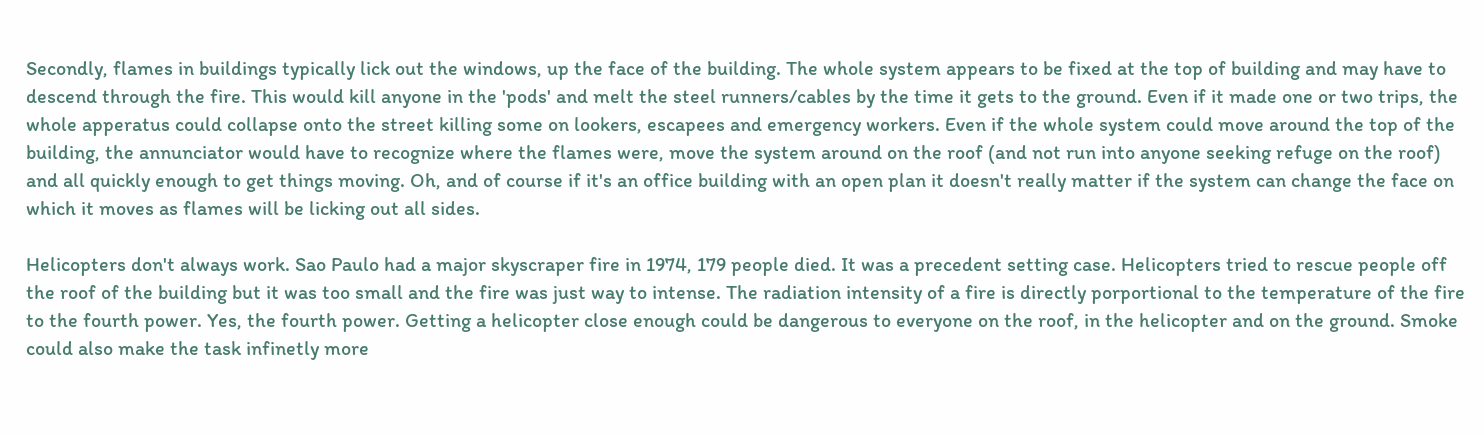Secondly, flames in buildings typically lick out the windows, up the face of the building. The whole system appears to be fixed at the top of building and may have to descend through the fire. This would kill anyone in the 'pods' and melt the steel runners/cables by the time it gets to the ground. Even if it made one or two trips, the whole apperatus could collapse onto the street killing some on lookers, escapees and emergency workers. Even if the whole system could move around the top of the building, the annunciator would have to recognize where the flames were, move the system around on the roof (and not run into anyone seeking refuge on the roof) and all quickly enough to get things moving. Oh, and of course if it's an office building with an open plan it doesn't really matter if the system can change the face on which it moves as flames will be licking out all sides.

Helicopters don't always work. Sao Paulo had a major skyscraper fire in 1974, 179 people died. It was a precedent setting case. Helicopters tried to rescue people off the roof of the building but it was too small and the fire was just way to intense. The radiation intensity of a fire is directly porportional to the temperature of the fire to the fourth power. Yes, the fourth power. Getting a helicopter close enough could be dangerous to everyone on the roof, in the helicopter and on the ground. Smoke could also make the task infinetly more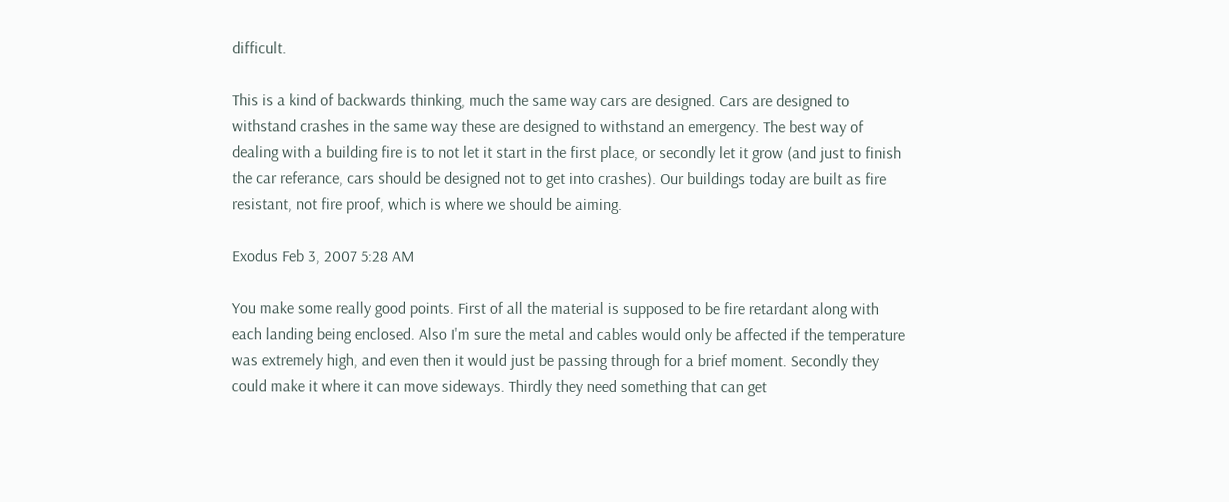difficult.

This is a kind of backwards thinking, much the same way cars are designed. Cars are designed to withstand crashes in the same way these are designed to withstand an emergency. The best way of dealing with a building fire is to not let it start in the first place, or secondly let it grow (and just to finish the car referance, cars should be designed not to get into crashes). Our buildings today are built as fire resistant, not fire proof, which is where we should be aiming.

Exodus Feb 3, 2007 5:28 AM

You make some really good points. First of all the material is supposed to be fire retardant along with each landing being enclosed. Also I'm sure the metal and cables would only be affected if the temperature was extremely high, and even then it would just be passing through for a brief moment. Secondly they could make it where it can move sideways. Thirdly they need something that can get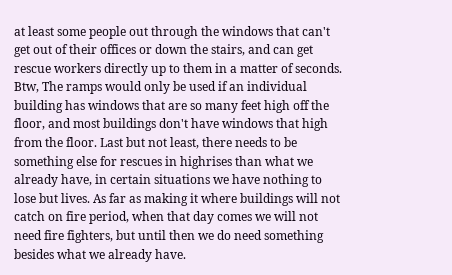at least some people out through the windows that can't get out of their offices or down the stairs, and can get rescue workers directly up to them in a matter of seconds. Btw, The ramps would only be used if an individual building has windows that are so many feet high off the floor, and most buildings don't have windows that high from the floor. Last but not least, there needs to be something else for rescues in highrises than what we already have, in certain situations we have nothing to lose but lives. As far as making it where buildings will not catch on fire period, when that day comes we will not need fire fighters, but until then we do need something besides what we already have.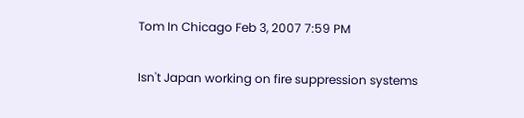Tom In Chicago Feb 3, 2007 7:59 PM

Isn't Japan working on fire suppression systems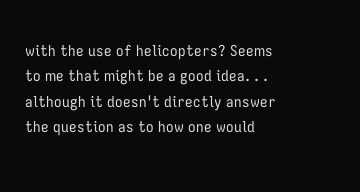with the use of helicopters? Seems to me that might be a good idea. . . although it doesn't directly answer the question as to how one would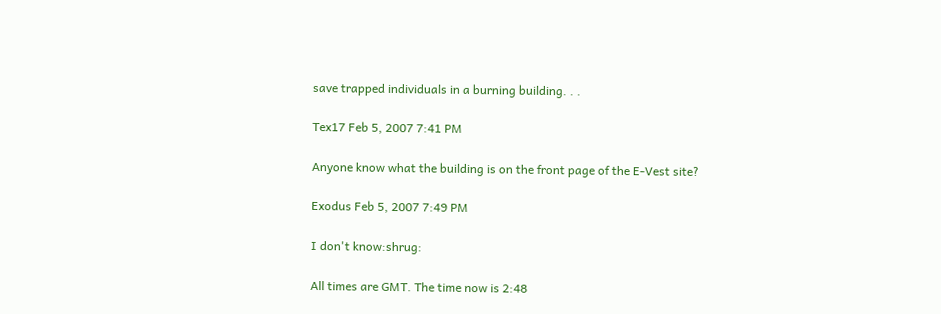save trapped individuals in a burning building. . .

Tex17 Feb 5, 2007 7:41 PM

Anyone know what the building is on the front page of the E-Vest site?

Exodus Feb 5, 2007 7:49 PM

I don't know:shrug:

All times are GMT. The time now is 2:48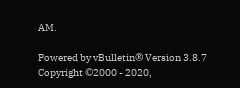AM.

Powered by vBulletin® Version 3.8.7
Copyright ©2000 - 2020,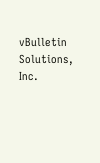vBulletin Solutions, Inc.